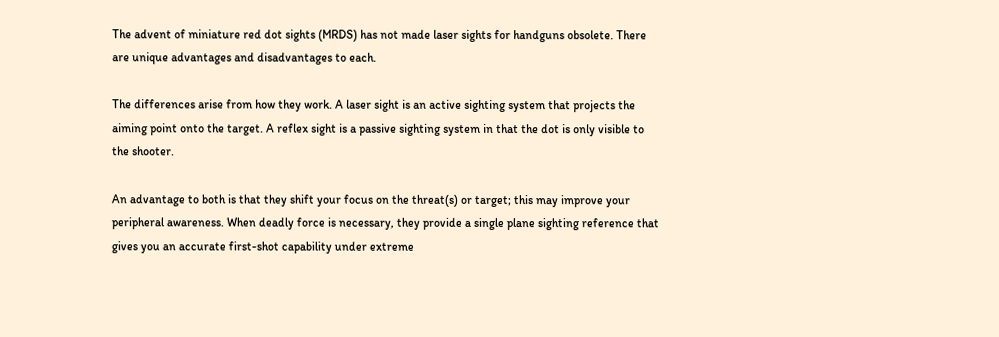The advent of miniature red dot sights (MRDS) has not made laser sights for handguns obsolete. There are unique advantages and disadvantages to each.

The differences arise from how they work. A laser sight is an active sighting system that projects the aiming point onto the target. A reflex sight is a passive sighting system in that the dot is only visible to the shooter.

An advantage to both is that they shift your focus on the threat(s) or target; this may improve your peripheral awareness. When deadly force is necessary, they provide a single plane sighting reference that gives you an accurate first-shot capability under extreme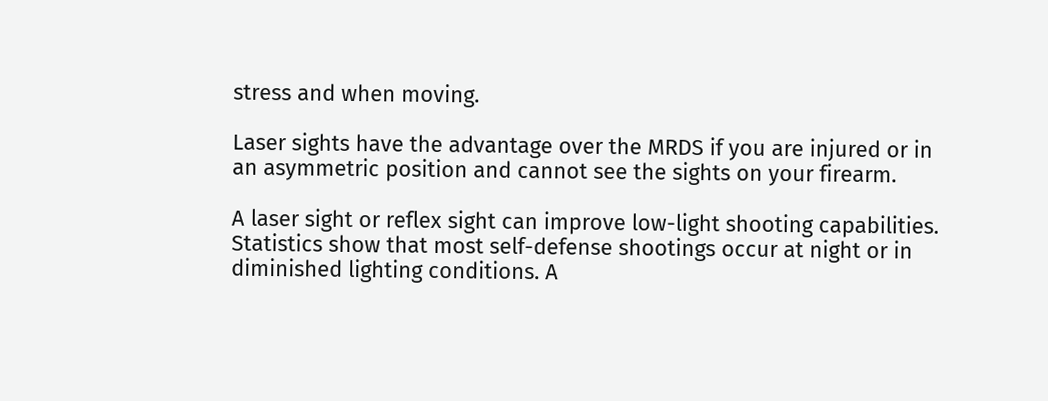stress and when moving.

Laser sights have the advantage over the MRDS if you are injured or in an asymmetric position and cannot see the sights on your firearm.

A laser sight or reflex sight can improve low-light shooting capabilities. Statistics show that most self-defense shootings occur at night or in diminished lighting conditions. A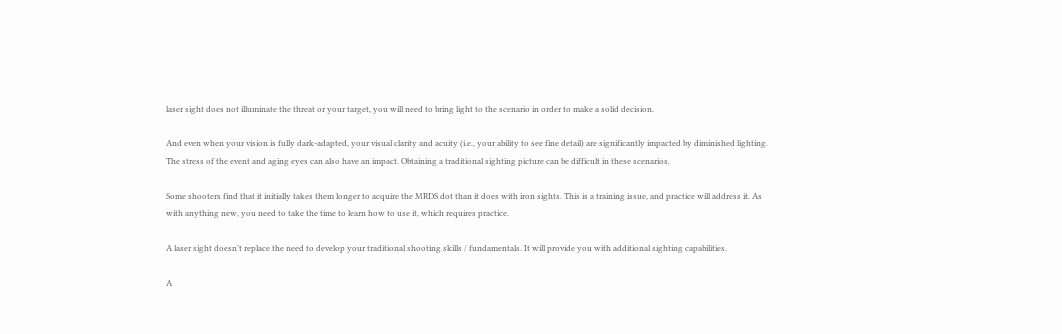laser sight does not illuminate the threat or your target, you will need to bring light to the scenario in order to make a solid decision.

And even when your vision is fully dark-adapted, your visual clarity and acuity (i.e., your ability to see fine detail) are significantly impacted by diminished lighting. The stress of the event and aging eyes can also have an impact. Obtaining a traditional sighting picture can be difficult in these scenarios.

Some shooters find that it initially takes them longer to acquire the MRDS dot than it does with iron sights. This is a training issue, and practice will address it. As with anything new, you need to take the time to learn how to use it, which requires practice.

A laser sight doesn’t replace the need to develop your traditional shooting skills / fundamentals. It will provide you with additional sighting capabilities.

A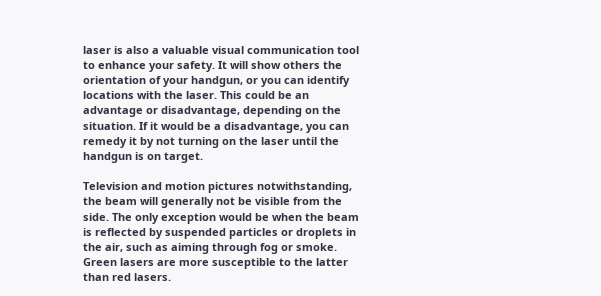laser is also a valuable visual communication tool to enhance your safety. It will show others the orientation of your handgun, or you can identify locations with the laser. This could be an advantage or disadvantage, depending on the situation. If it would be a disadvantage, you can remedy it by not turning on the laser until the handgun is on target.

Television and motion pictures notwithstanding, the beam will generally not be visible from the side. The only exception would be when the beam is reflected by suspended particles or droplets in the air, such as aiming through fog or smoke. Green lasers are more susceptible to the latter than red lasers.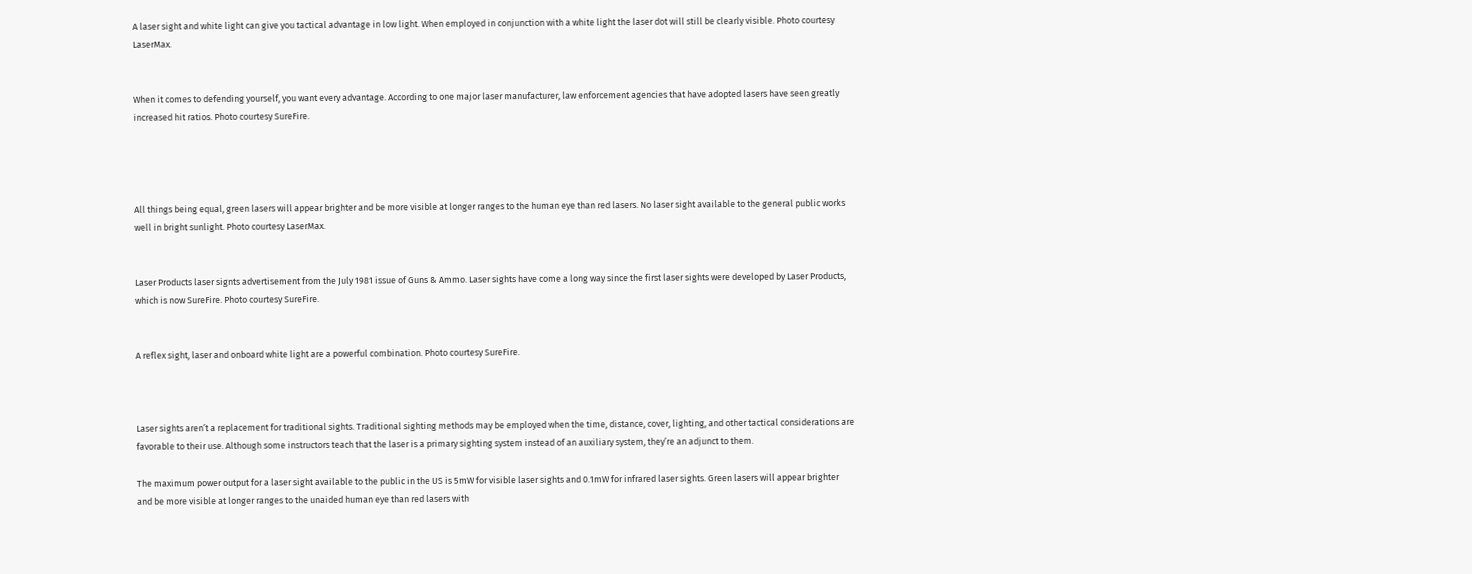A laser sight and white light can give you tactical advantage in low light. When employed in conjunction with a white light the laser dot will still be clearly visible. Photo courtesy LaserMax.


When it comes to defending yourself, you want every advantage. According to one major laser manufacturer, law enforcement agencies that have adopted lasers have seen greatly increased hit ratios. Photo courtesy SureFire.




All things being equal, green lasers will appear brighter and be more visible at longer ranges to the human eye than red lasers. No laser sight available to the general public works well in bright sunlight. Photo courtesy LaserMax.


Laser Products laser signts advertisement from the July 1981 issue of Guns & Ammo. Laser sights have come a long way since the first laser sights were developed by Laser Products, which is now SureFire. Photo courtesy SureFire.


A reflex sight, laser and onboard white light are a powerful combination. Photo courtesy SureFire.



Laser sights aren’t a replacement for traditional sights. Traditional sighting methods may be employed when the time, distance, cover, lighting, and other tactical considerations are favorable to their use. Although some instructors teach that the laser is a primary sighting system instead of an auxiliary system, they’re an adjunct to them.

The maximum power output for a laser sight available to the public in the US is 5mW for visible laser sights and 0.1mW for infrared laser sights. Green lasers will appear brighter and be more visible at longer ranges to the unaided human eye than red lasers with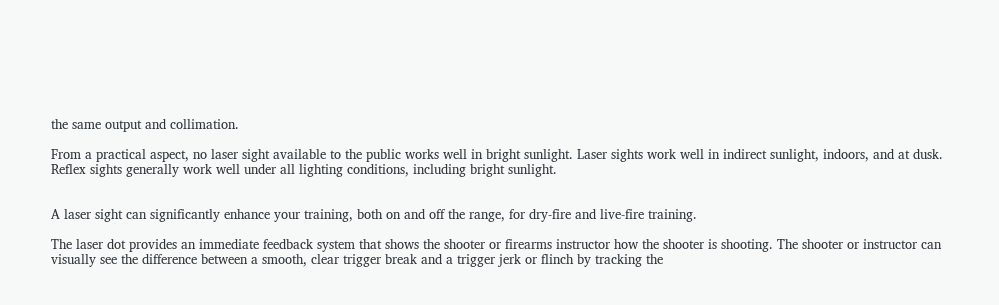the same output and collimation.

From a practical aspect, no laser sight available to the public works well in bright sunlight. Laser sights work well in indirect sunlight, indoors, and at dusk. Reflex sights generally work well under all lighting conditions, including bright sunlight.


A laser sight can significantly enhance your training, both on and off the range, for dry-fire and live-fire training.

The laser dot provides an immediate feedback system that shows the shooter or firearms instructor how the shooter is shooting. The shooter or instructor can visually see the difference between a smooth, clear trigger break and a trigger jerk or flinch by tracking the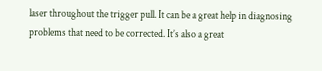laser throughout the trigger pull. It can be a great help in diagnosing problems that need to be corrected. It’s also a great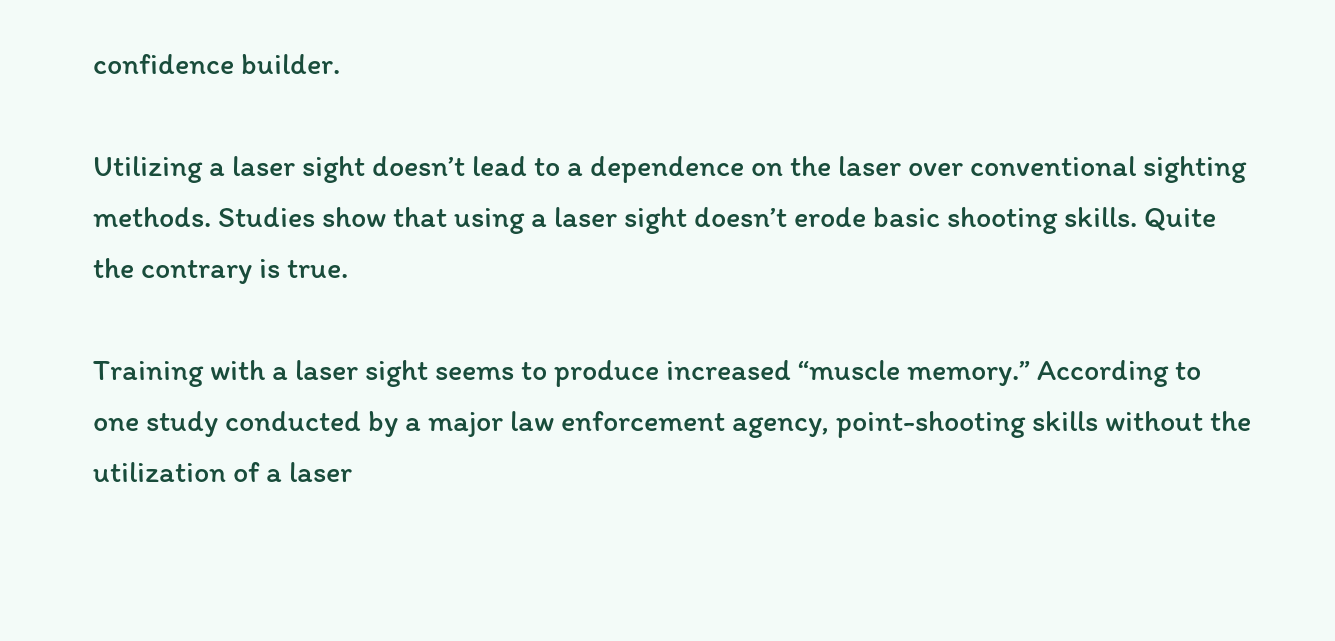confidence builder.

Utilizing a laser sight doesn’t lead to a dependence on the laser over conventional sighting methods. Studies show that using a laser sight doesn’t erode basic shooting skills. Quite the contrary is true.

Training with a laser sight seems to produce increased “muscle memory.” According to one study conducted by a major law enforcement agency, point-shooting skills without the utilization of a laser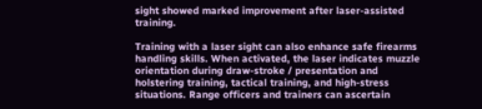sight showed marked improvement after laser-assisted training.

Training with a laser sight can also enhance safe firearms handling skills. When activated, the laser indicates muzzle orientation during draw-stroke / presentation and holstering training, tactical training, and high-stress situations. Range officers and trainers can ascertain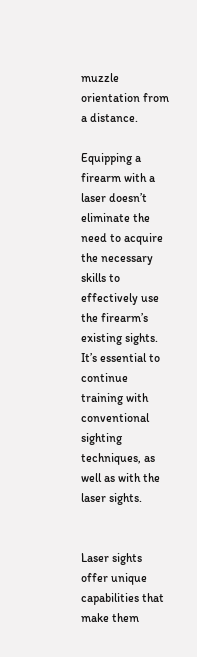muzzle orientation from a distance.

Equipping a firearm with a laser doesn’t eliminate the need to acquire the necessary skills to effectively use the firearm’s existing sights. It’s essential to continue training with conventional sighting techniques, as well as with the laser sights.


Laser sights offer unique capabilities that make them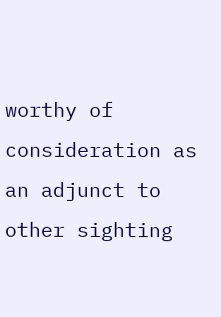worthy of consideration as an adjunct to other sighting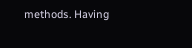methods. Having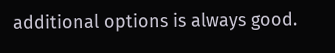additional options is always good.